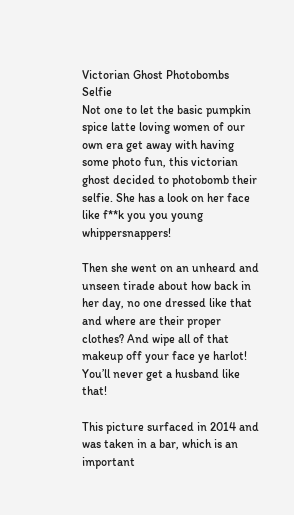Victorian Ghost Photobombs Selfie
Not one to let the basic pumpkin spice latte loving women of our own era get away with having some photo fun, this victorian ghost decided to photobomb their selfie. She has a look on her face like f**k you you young whippersnappers!

Then she went on an unheard and unseen tirade about how back in her day, no one dressed like that and where are their proper clothes? And wipe all of that makeup off your face ye harlot! You’ll never get a husband like that!

This picture surfaced in 2014 and was taken in a bar, which is an important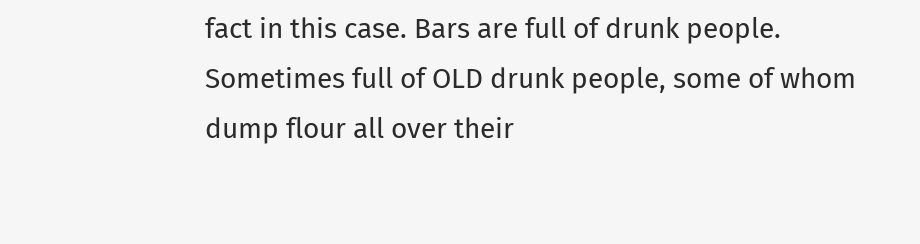fact in this case. Bars are full of drunk people. Sometimes full of OLD drunk people, some of whom dump flour all over their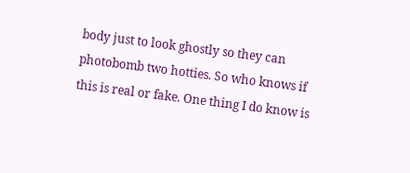body just to look ghostly so they can photobomb two hotties. So who knows if this is real or fake. One thing I do know is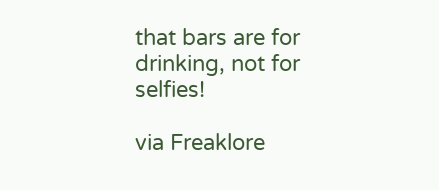that bars are for drinking, not for selfies!

via Freaklore